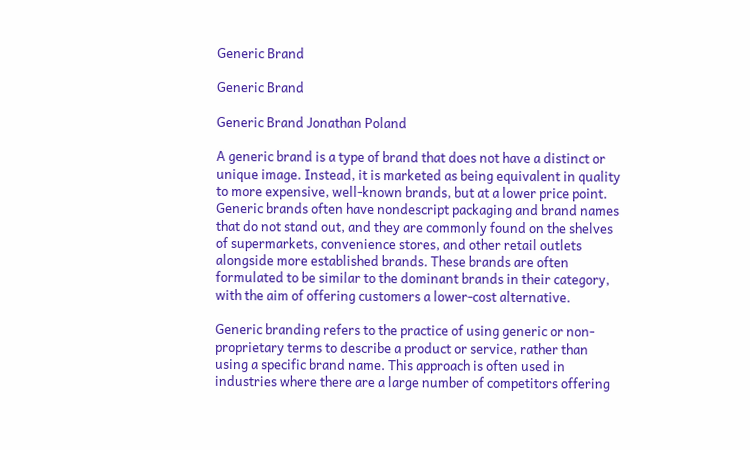Generic Brand

Generic Brand

Generic Brand Jonathan Poland

A generic brand is a type of brand that does not have a distinct or unique image. Instead, it is marketed as being equivalent in quality to more expensive, well-known brands, but at a lower price point. Generic brands often have nondescript packaging and brand names that do not stand out, and they are commonly found on the shelves of supermarkets, convenience stores, and other retail outlets alongside more established brands. These brands are often formulated to be similar to the dominant brands in their category, with the aim of offering customers a lower-cost alternative.

Generic branding refers to the practice of using generic or non-proprietary terms to describe a product or service, rather than using a specific brand name. This approach is often used in industries where there are a large number of competitors offering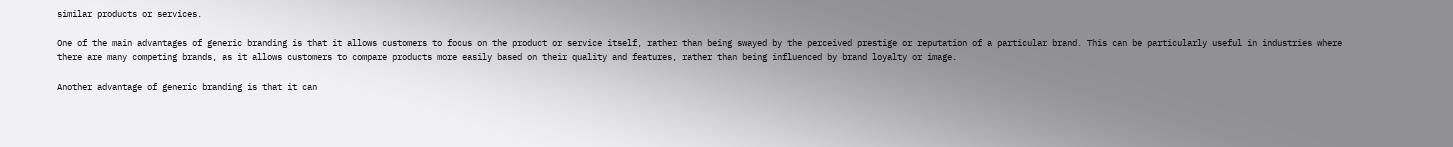similar products or services.

One of the main advantages of generic branding is that it allows customers to focus on the product or service itself, rather than being swayed by the perceived prestige or reputation of a particular brand. This can be particularly useful in industries where there are many competing brands, as it allows customers to compare products more easily based on their quality and features, rather than being influenced by brand loyalty or image.

Another advantage of generic branding is that it can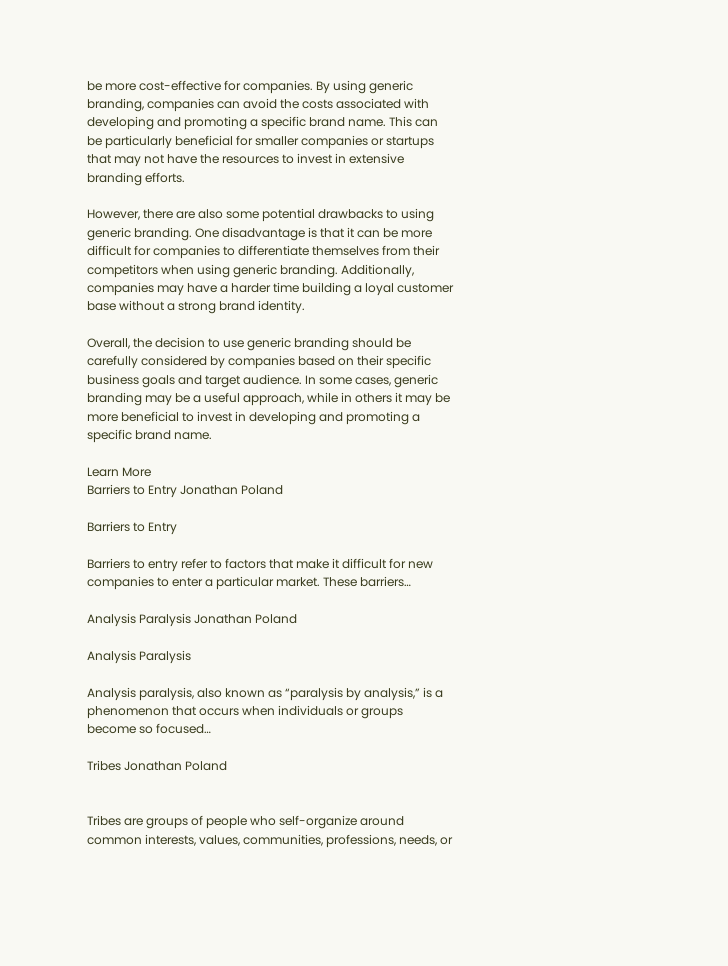be more cost-effective for companies. By using generic branding, companies can avoid the costs associated with developing and promoting a specific brand name. This can be particularly beneficial for smaller companies or startups that may not have the resources to invest in extensive branding efforts.

However, there are also some potential drawbacks to using generic branding. One disadvantage is that it can be more difficult for companies to differentiate themselves from their competitors when using generic branding. Additionally, companies may have a harder time building a loyal customer base without a strong brand identity.

Overall, the decision to use generic branding should be carefully considered by companies based on their specific business goals and target audience. In some cases, generic branding may be a useful approach, while in others it may be more beneficial to invest in developing and promoting a specific brand name.

Learn More
Barriers to Entry Jonathan Poland

Barriers to Entry

Barriers to entry refer to factors that make it difficult for new companies to enter a particular market. These barriers…

Analysis Paralysis Jonathan Poland

Analysis Paralysis

Analysis paralysis, also known as “paralysis by analysis,” is a phenomenon that occurs when individuals or groups become so focused…

Tribes Jonathan Poland


Tribes are groups of people who self-organize around common interests, values, communities, professions, needs, or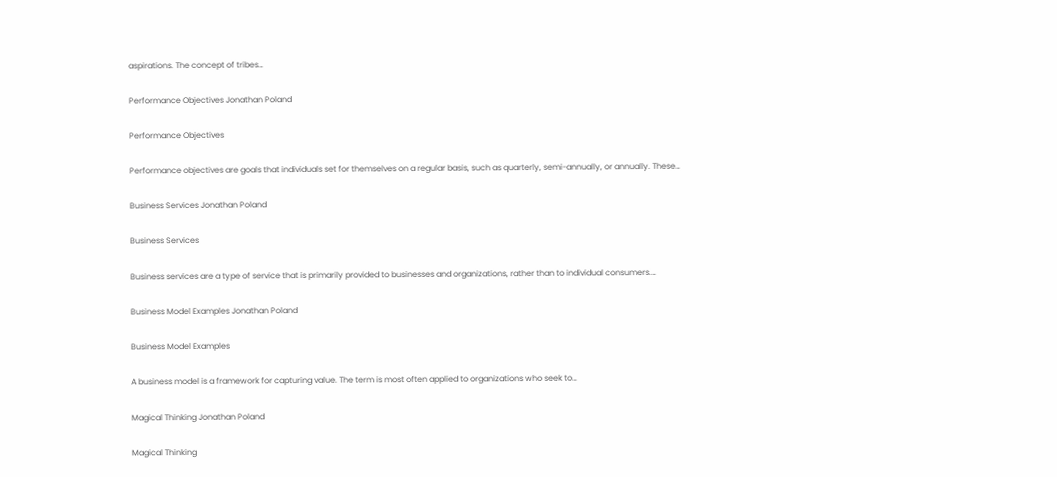aspirations. The concept of tribes…

Performance Objectives Jonathan Poland

Performance Objectives

Performance objectives are goals that individuals set for themselves on a regular basis, such as quarterly, semi-annually, or annually. These…

Business Services Jonathan Poland

Business Services

Business services are a type of service that is primarily provided to businesses and organizations, rather than to individual consumers.…

Business Model Examples Jonathan Poland

Business Model Examples

A business model is a framework for capturing value. The term is most often applied to organizations who seek to…

Magical Thinking Jonathan Poland

Magical Thinking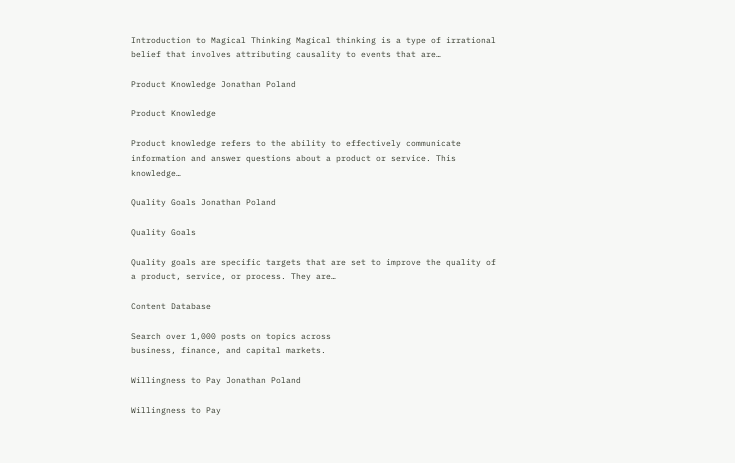Introduction to Magical Thinking Magical thinking is a type of irrational belief that involves attributing causality to events that are…

Product Knowledge Jonathan Poland

Product Knowledge

Product knowledge refers to the ability to effectively communicate information and answer questions about a product or service. This knowledge…

Quality Goals Jonathan Poland

Quality Goals

Quality goals are specific targets that are set to improve the quality of a product, service, or process. They are…

Content Database

Search over 1,000 posts on topics across
business, finance, and capital markets.

Willingness to Pay Jonathan Poland

Willingness to Pay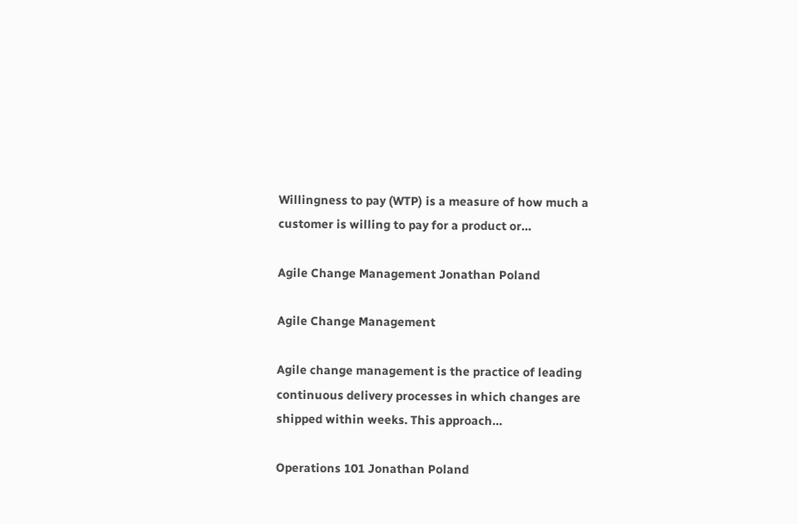Willingness to pay (WTP) is a measure of how much a customer is willing to pay for a product or…

Agile Change Management Jonathan Poland

Agile Change Management

Agile change management is the practice of leading continuous delivery processes in which changes are shipped within weeks. This approach…

Operations 101 Jonathan Poland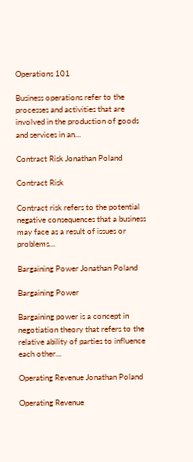Operations 101

Business operations refer to the processes and activities that are involved in the production of goods and services in an…

Contract Risk Jonathan Poland

Contract Risk

Contract risk refers to the potential negative consequences that a business may face as a result of issues or problems…

Bargaining Power Jonathan Poland

Bargaining Power

Bargaining power is a concept in negotiation theory that refers to the relative ability of parties to influence each other…

Operating Revenue Jonathan Poland

Operating Revenue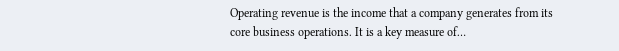Operating revenue is the income that a company generates from its core business operations. It is a key measure of…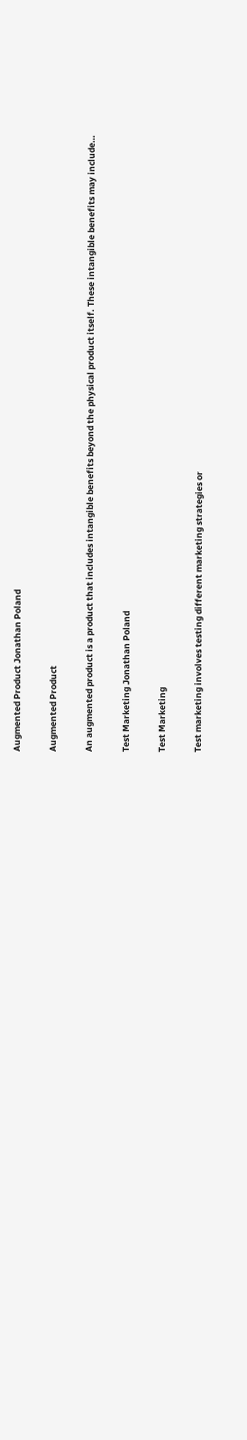Augmented Product Jonathan Poland

Augmented Product

An augmented product is a product that includes intangible benefits beyond the physical product itself. These intangible benefits may include…

Test Marketing Jonathan Poland

Test Marketing

Test marketing involves testing different marketing strategies or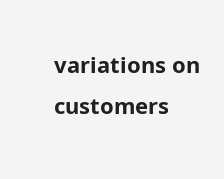variations on customers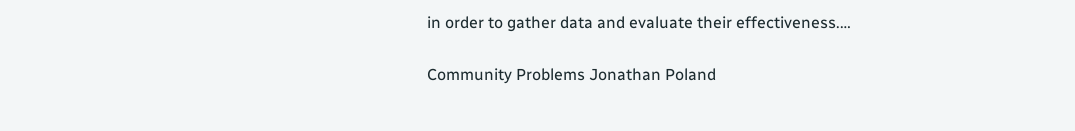in order to gather data and evaluate their effectiveness.…

Community Problems Jonathan Poland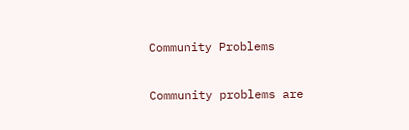Community Problems

Community problems are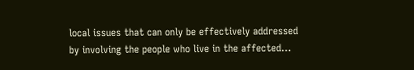local issues that can only be effectively addressed by involving the people who live in the affected…